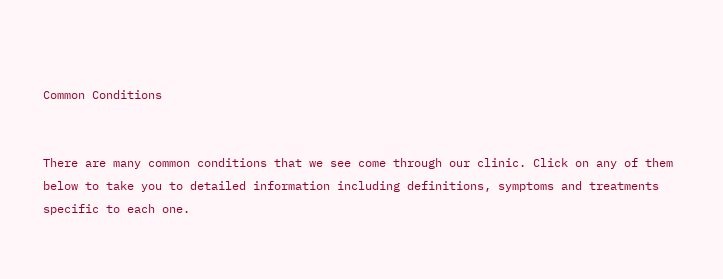Common Conditions


There are many common conditions that we see come through our clinic. Click on any of them below to take you to detailed information including definitions, symptoms and treatments specific to each one.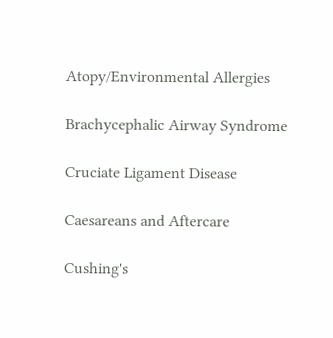Atopy/Environmental Allergies

Brachycephalic Airway Syndrome

Cruciate Ligament Disease

Caesareans and Aftercare

Cushing's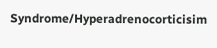Syndrome/Hyperadrenocorticisim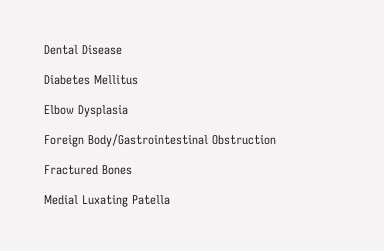Dental Disease

Diabetes Mellitus

Elbow Dysplasia

Foreign Body/Gastrointestinal Obstruction

Fractured Bones

Medial Luxating Patella